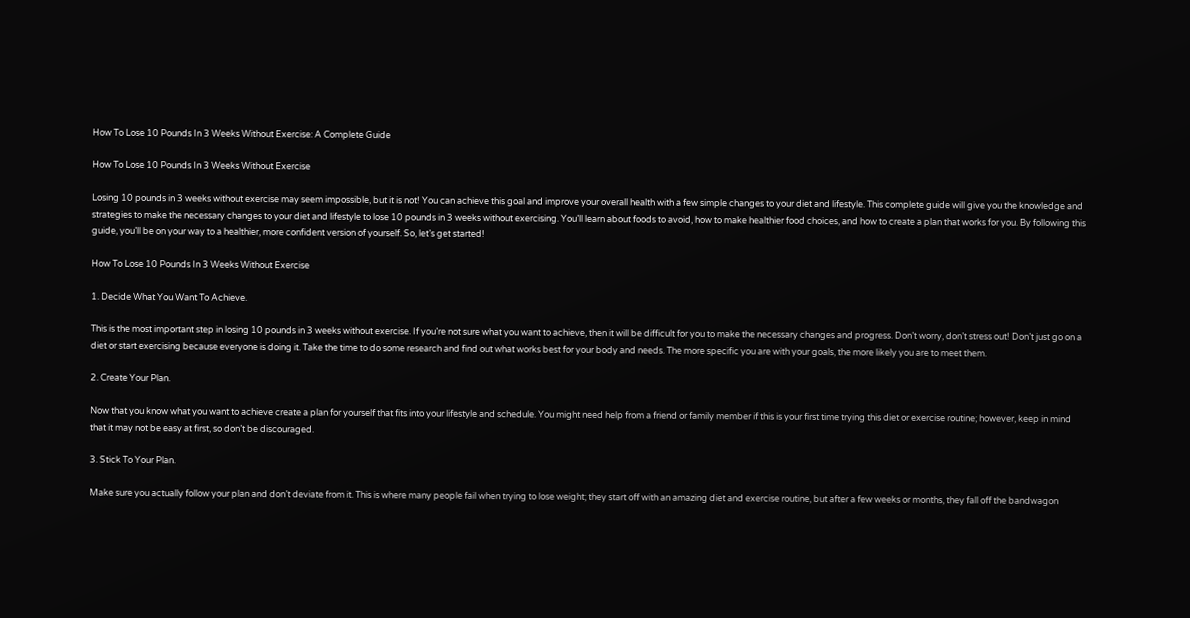How To Lose 10 Pounds In 3 Weeks Without Exercise: A Complete Guide

How To Lose 10 Pounds In 3 Weeks Without Exercise

Losing 10 pounds in 3 weeks without exercise may seem impossible, but it is not! You can achieve this goal and improve your overall health with a few simple changes to your diet and lifestyle. This complete guide will give you the knowledge and strategies to make the necessary changes to your diet and lifestyle to lose 10 pounds in 3 weeks without exercising. You’ll learn about foods to avoid, how to make healthier food choices, and how to create a plan that works for you. By following this guide, you’ll be on your way to a healthier, more confident version of yourself. So, let’s get started!

How To Lose 10 Pounds In 3 Weeks Without Exercise

1. Decide What You Want To Achieve.

This is the most important step in losing 10 pounds in 3 weeks without exercise. If you’re not sure what you want to achieve, then it will be difficult for you to make the necessary changes and progress. Don’t worry, don’t stress out! Don’t just go on a diet or start exercising because everyone is doing it. Take the time to do some research and find out what works best for your body and needs. The more specific you are with your goals, the more likely you are to meet them.

2. Create Your Plan.

Now that you know what you want to achieve create a plan for yourself that fits into your lifestyle and schedule. You might need help from a friend or family member if this is your first time trying this diet or exercise routine; however, keep in mind that it may not be easy at first, so don’t be discouraged.

3. Stick To Your Plan.

Make sure you actually follow your plan and don’t deviate from it. This is where many people fail when trying to lose weight; they start off with an amazing diet and exercise routine, but after a few weeks or months, they fall off the bandwagon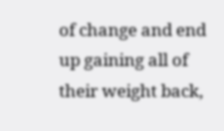of change and end up gaining all of their weight back,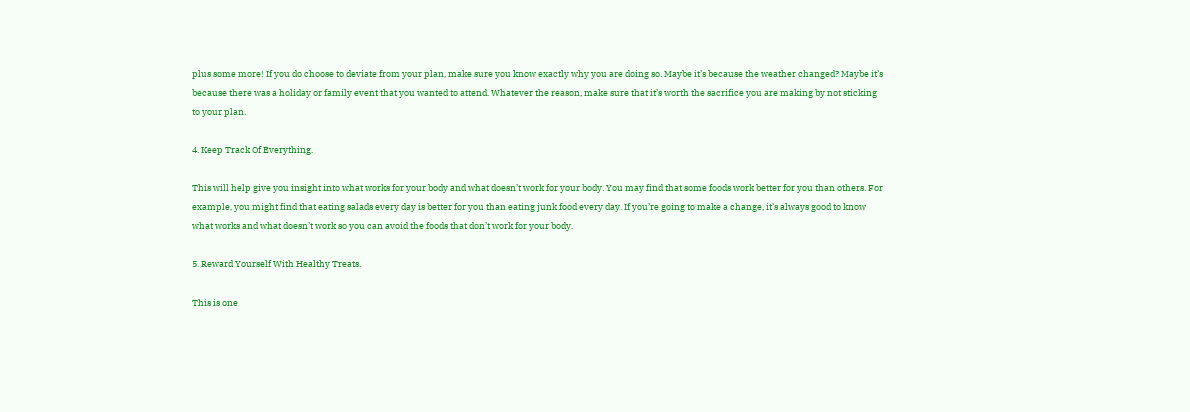plus some more! If you do choose to deviate from your plan, make sure you know exactly why you are doing so. Maybe it’s because the weather changed? Maybe it’s because there was a holiday or family event that you wanted to attend. Whatever the reason, make sure that it’s worth the sacrifice you are making by not sticking to your plan.

4. Keep Track Of Everything.

This will help give you insight into what works for your body and what doesn’t work for your body. You may find that some foods work better for you than others. For example, you might find that eating salads every day is better for you than eating junk food every day. If you’re going to make a change, it’s always good to know what works and what doesn’t work so you can avoid the foods that don’t work for your body.

5. Reward Yourself With Healthy Treats.

This is one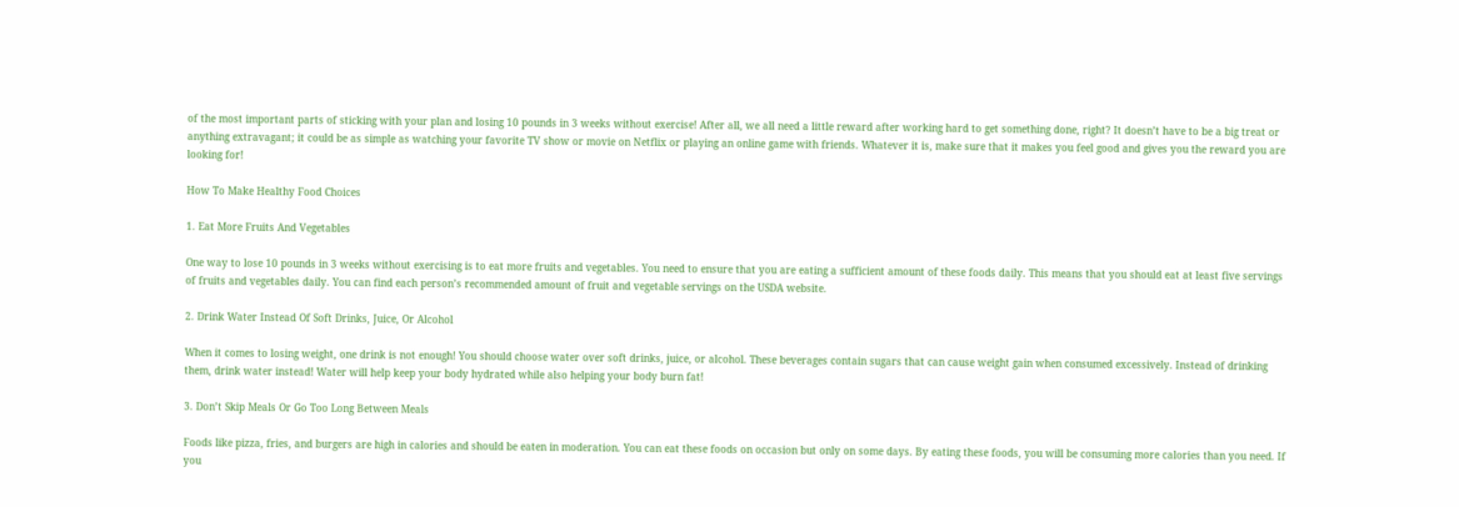of the most important parts of sticking with your plan and losing 10 pounds in 3 weeks without exercise! After all, we all need a little reward after working hard to get something done, right? It doesn’t have to be a big treat or anything extravagant; it could be as simple as watching your favorite TV show or movie on Netflix or playing an online game with friends. Whatever it is, make sure that it makes you feel good and gives you the reward you are looking for!

How To Make Healthy Food Choices

1. Eat More Fruits And Vegetables

One way to lose 10 pounds in 3 weeks without exercising is to eat more fruits and vegetables. You need to ensure that you are eating a sufficient amount of these foods daily. This means that you should eat at least five servings of fruits and vegetables daily. You can find each person’s recommended amount of fruit and vegetable servings on the USDA website.

2. Drink Water Instead Of Soft Drinks, Juice, Or Alcohol

When it comes to losing weight, one drink is not enough! You should choose water over soft drinks, juice, or alcohol. These beverages contain sugars that can cause weight gain when consumed excessively. Instead of drinking them, drink water instead! Water will help keep your body hydrated while also helping your body burn fat!

3. Don’t Skip Meals Or Go Too Long Between Meals

Foods like pizza, fries, and burgers are high in calories and should be eaten in moderation. You can eat these foods on occasion but only on some days. By eating these foods, you will be consuming more calories than you need. If you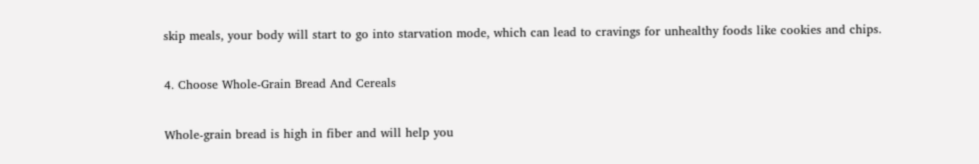skip meals, your body will start to go into starvation mode, which can lead to cravings for unhealthy foods like cookies and chips.

4. Choose Whole-Grain Bread And Cereals

Whole-grain bread is high in fiber and will help you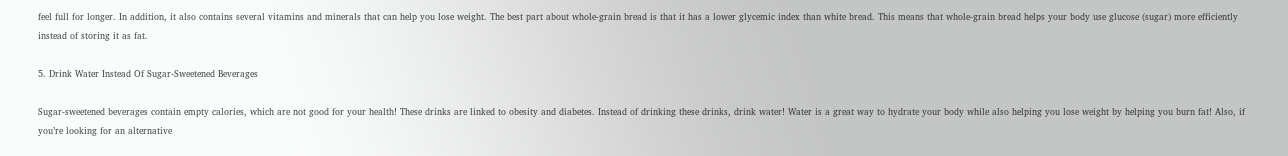feel full for longer. In addition, it also contains several vitamins and minerals that can help you lose weight. The best part about whole-grain bread is that it has a lower glycemic index than white bread. This means that whole-grain bread helps your body use glucose (sugar) more efficiently instead of storing it as fat.

5. Drink Water Instead Of Sugar-Sweetened Beverages

Sugar-sweetened beverages contain empty calories, which are not good for your health! These drinks are linked to obesity and diabetes. Instead of drinking these drinks, drink water! Water is a great way to hydrate your body while also helping you lose weight by helping you burn fat! Also, if you’re looking for an alternative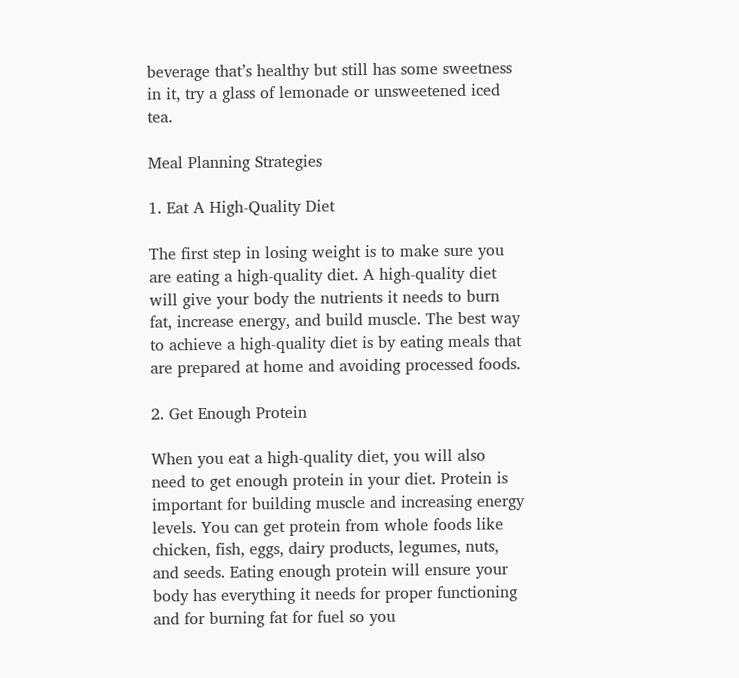beverage that’s healthy but still has some sweetness in it, try a glass of lemonade or unsweetened iced tea.

Meal Planning Strategies

1. Eat A High-Quality Diet

The first step in losing weight is to make sure you are eating a high-quality diet. A high-quality diet will give your body the nutrients it needs to burn fat, increase energy, and build muscle. The best way to achieve a high-quality diet is by eating meals that are prepared at home and avoiding processed foods.

2. Get Enough Protein

When you eat a high-quality diet, you will also need to get enough protein in your diet. Protein is important for building muscle and increasing energy levels. You can get protein from whole foods like chicken, fish, eggs, dairy products, legumes, nuts, and seeds. Eating enough protein will ensure your body has everything it needs for proper functioning and for burning fat for fuel so you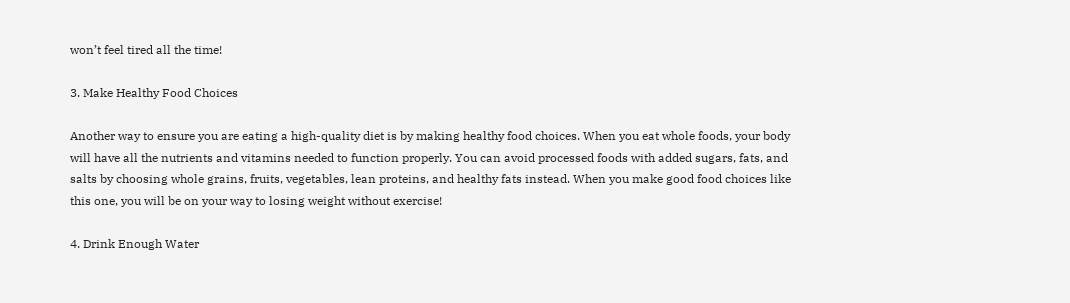won’t feel tired all the time!

3. Make Healthy Food Choices

Another way to ensure you are eating a high-quality diet is by making healthy food choices. When you eat whole foods, your body will have all the nutrients and vitamins needed to function properly. You can avoid processed foods with added sugars, fats, and salts by choosing whole grains, fruits, vegetables, lean proteins, and healthy fats instead. When you make good food choices like this one, you will be on your way to losing weight without exercise!

4. Drink Enough Water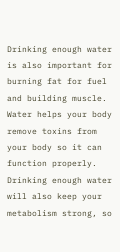Drinking enough water is also important for burning fat for fuel and building muscle. Water helps your body remove toxins from your body so it can function properly. Drinking enough water will also keep your metabolism strong, so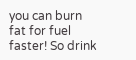you can burn fat for fuel faster! So drink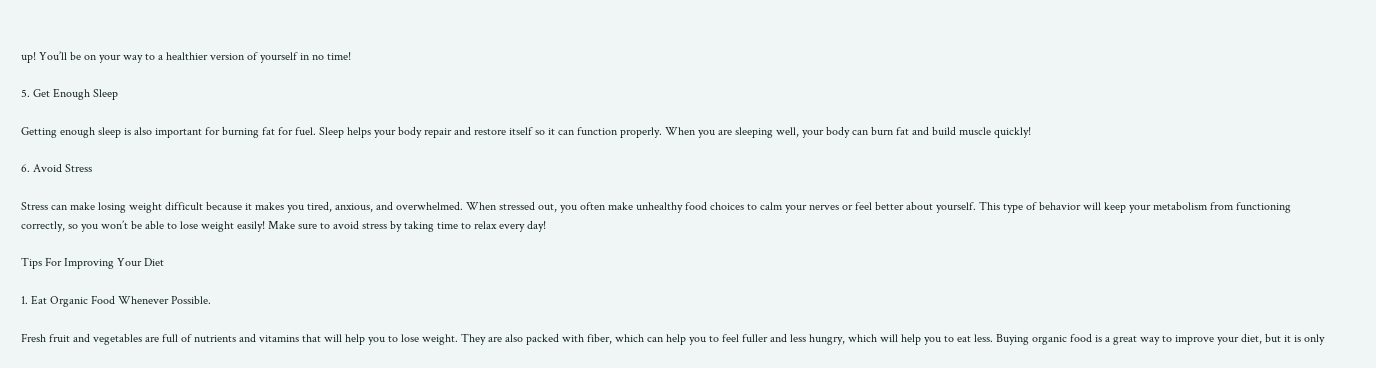up! You’ll be on your way to a healthier version of yourself in no time!

5. Get Enough Sleep

Getting enough sleep is also important for burning fat for fuel. Sleep helps your body repair and restore itself so it can function properly. When you are sleeping well, your body can burn fat and build muscle quickly!

6. Avoid Stress

Stress can make losing weight difficult because it makes you tired, anxious, and overwhelmed. When stressed out, you often make unhealthy food choices to calm your nerves or feel better about yourself. This type of behavior will keep your metabolism from functioning correctly, so you won’t be able to lose weight easily! Make sure to avoid stress by taking time to relax every day!

Tips For Improving Your Diet

1. Eat Organic Food Whenever Possible.

Fresh fruit and vegetables are full of nutrients and vitamins that will help you to lose weight. They are also packed with fiber, which can help you to feel fuller and less hungry, which will help you to eat less. Buying organic food is a great way to improve your diet, but it is only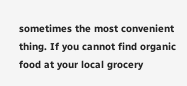sometimes the most convenient thing. If you cannot find organic food at your local grocery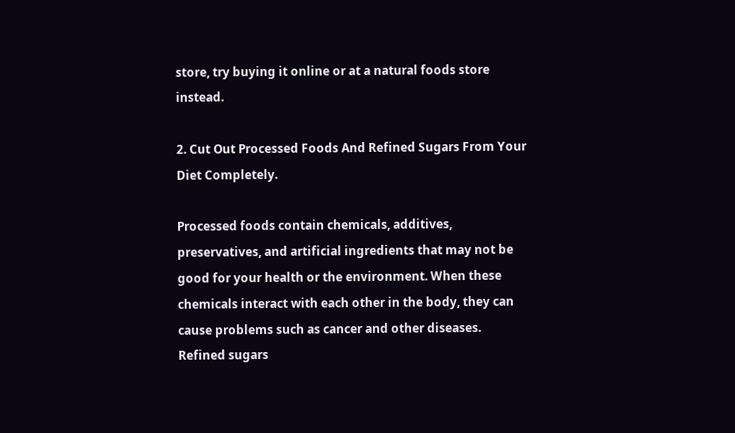store, try buying it online or at a natural foods store instead.

2. Cut Out Processed Foods And Refined Sugars From Your Diet Completely.

Processed foods contain chemicals, additives, preservatives, and artificial ingredients that may not be good for your health or the environment. When these chemicals interact with each other in the body, they can cause problems such as cancer and other diseases. Refined sugars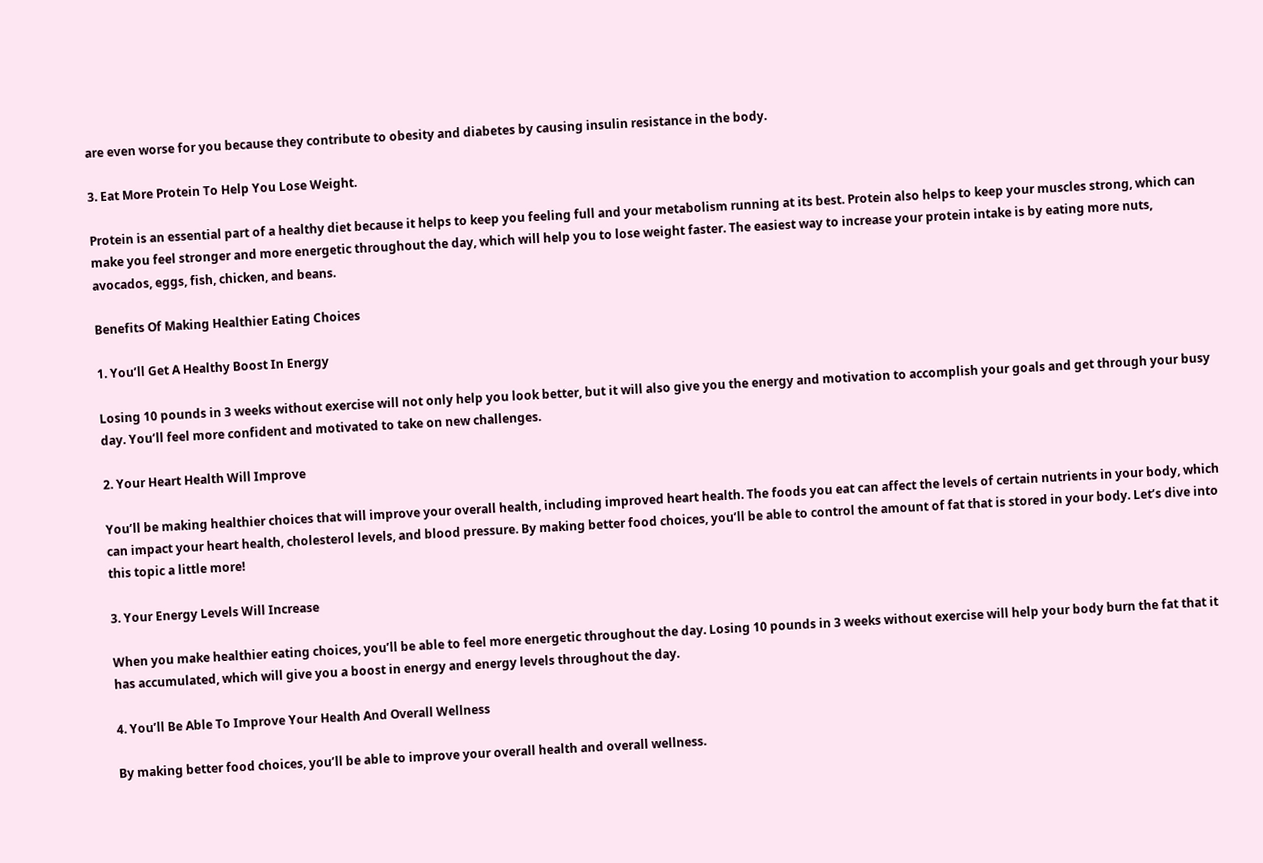are even worse for you because they contribute to obesity and diabetes by causing insulin resistance in the body.

3. Eat More Protein To Help You Lose Weight.

Protein is an essential part of a healthy diet because it helps to keep you feeling full and your metabolism running at its best. Protein also helps to keep your muscles strong, which can make you feel stronger and more energetic throughout the day, which will help you to lose weight faster. The easiest way to increase your protein intake is by eating more nuts, avocados, eggs, fish, chicken, and beans.

Benefits Of Making Healthier Eating Choices

1. You’ll Get A Healthy Boost In Energy

Losing 10 pounds in 3 weeks without exercise will not only help you look better, but it will also give you the energy and motivation to accomplish your goals and get through your busy day. You’ll feel more confident and motivated to take on new challenges.

2. Your Heart Health Will Improve

You’ll be making healthier choices that will improve your overall health, including improved heart health. The foods you eat can affect the levels of certain nutrients in your body, which can impact your heart health, cholesterol levels, and blood pressure. By making better food choices, you’ll be able to control the amount of fat that is stored in your body. Let’s dive into this topic a little more!

3. Your Energy Levels Will Increase

When you make healthier eating choices, you’ll be able to feel more energetic throughout the day. Losing 10 pounds in 3 weeks without exercise will help your body burn the fat that it has accumulated, which will give you a boost in energy and energy levels throughout the day.

4. You’ll Be Able To Improve Your Health And Overall Wellness

By making better food choices, you’ll be able to improve your overall health and overall wellness.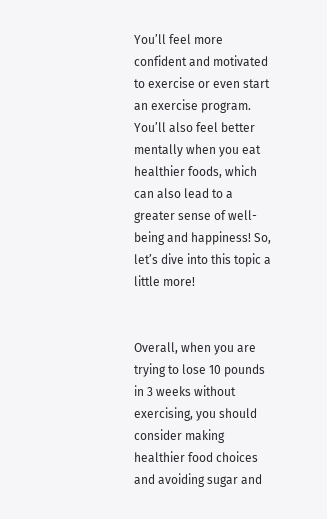You’ll feel more confident and motivated to exercise or even start an exercise program. You’ll also feel better mentally when you eat healthier foods, which can also lead to a greater sense of well-being and happiness! So, let’s dive into this topic a little more!


Overall, when you are trying to lose 10 pounds in 3 weeks without exercising, you should consider making healthier food choices and avoiding sugar and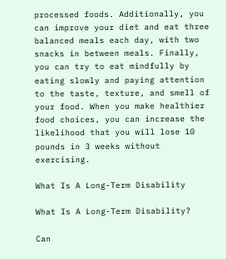processed foods. Additionally, you can improve your diet and eat three balanced meals each day, with two snacks in between meals. Finally, you can try to eat mindfully by eating slowly and paying attention to the taste, texture, and smell of your food. When you make healthier food choices, you can increase the likelihood that you will lose 10 pounds in 3 weeks without exercising.

What Is A Long-Term Disability

What Is A Long-Term Disability?

Can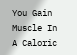You Gain Muscle In A Caloric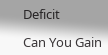Deficit

Can You Gain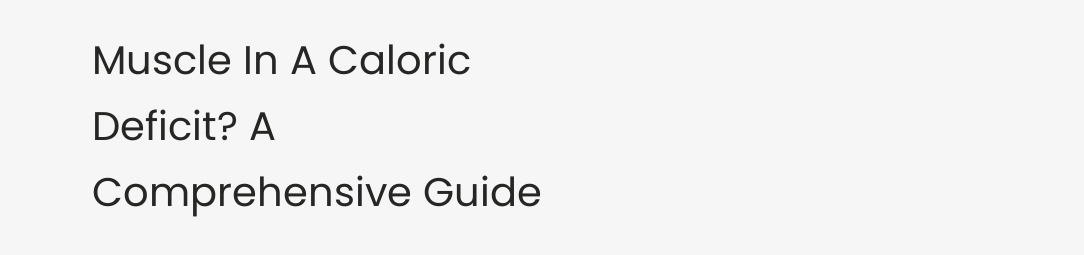Muscle In A Caloric Deficit? A Comprehensive Guide